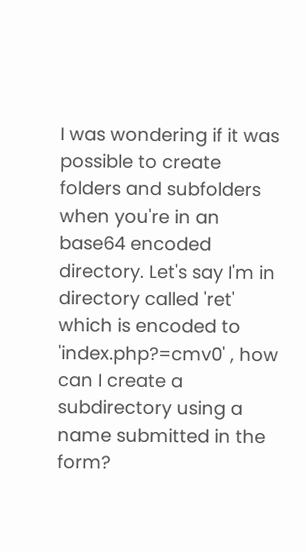I was wondering if it was possible to create folders and subfolders when you're in an base64 encoded directory. Let's say I'm in directory called 'ret' which is encoded to 'index.php?=cmv0' , how can I create a subdirectory using a name submitted in the form?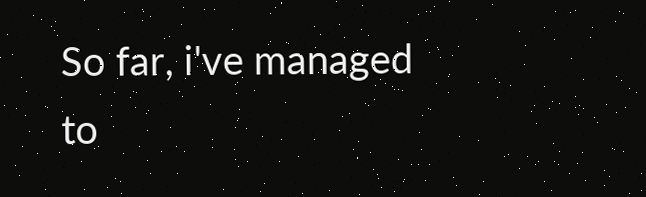So far, i've managed to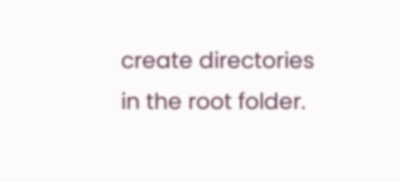create directories in the root folder.